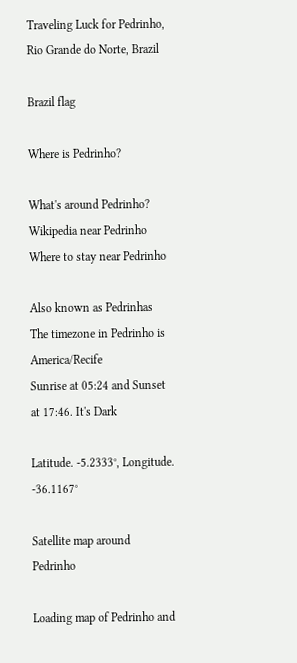Traveling Luck for Pedrinho, Rio Grande do Norte, Brazil

Brazil flag

Where is Pedrinho?

What's around Pedrinho?
Wikipedia near Pedrinho
Where to stay near Pedrinho

Also known as Pedrinhas
The timezone in Pedrinho is America/Recife
Sunrise at 05:24 and Sunset at 17:46. It's Dark

Latitude. -5.2333°, Longitude. -36.1167°

Satellite map around Pedrinho

Loading map of Pedrinho and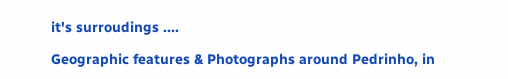it's surroudings ....

Geographic features & Photographs around Pedrinho, in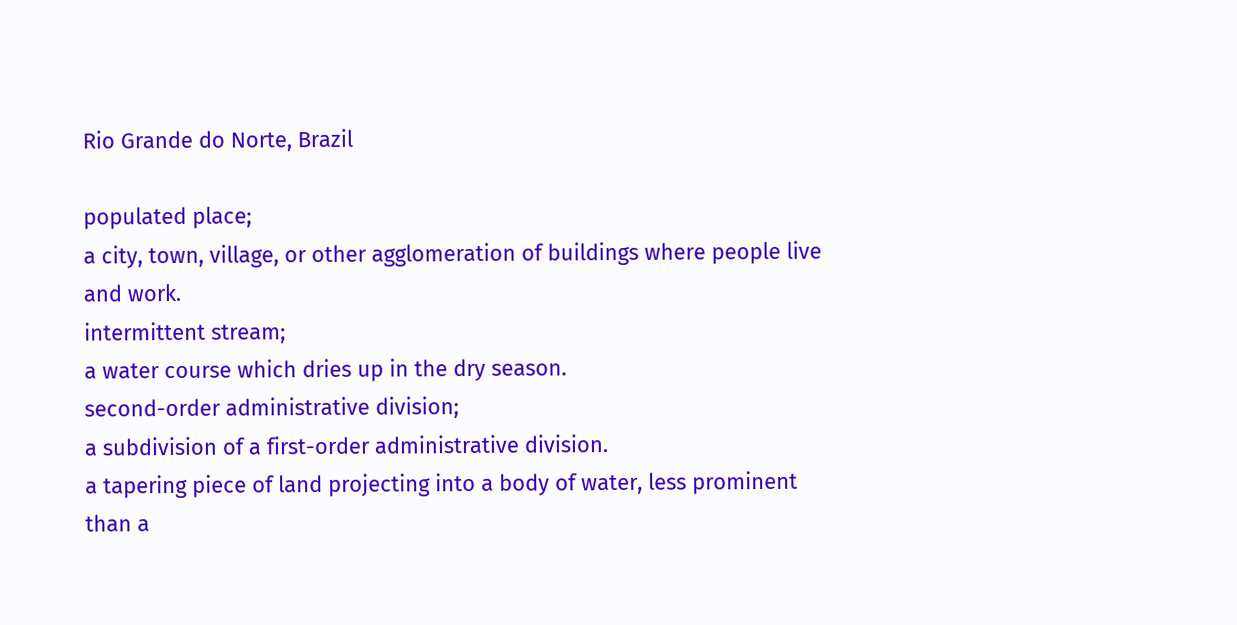Rio Grande do Norte, Brazil

populated place;
a city, town, village, or other agglomeration of buildings where people live and work.
intermittent stream;
a water course which dries up in the dry season.
second-order administrative division;
a subdivision of a first-order administrative division.
a tapering piece of land projecting into a body of water, less prominent than a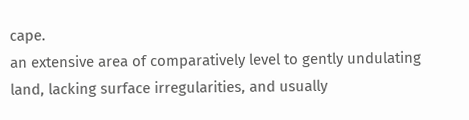cape.
an extensive area of comparatively level to gently undulating land, lacking surface irregularities, and usually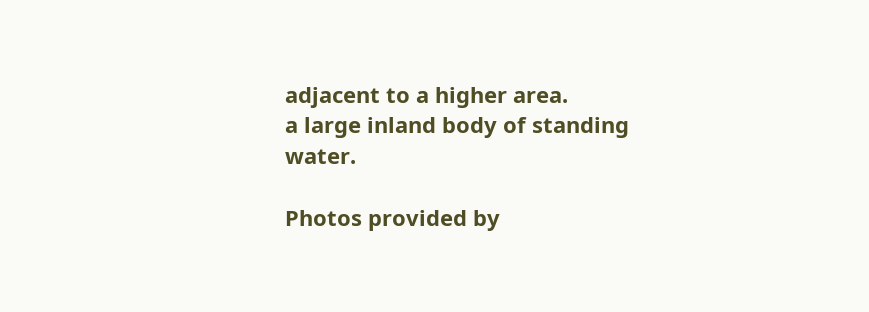adjacent to a higher area.
a large inland body of standing water.

Photos provided by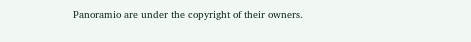Panoramio are under the copyright of their owners.